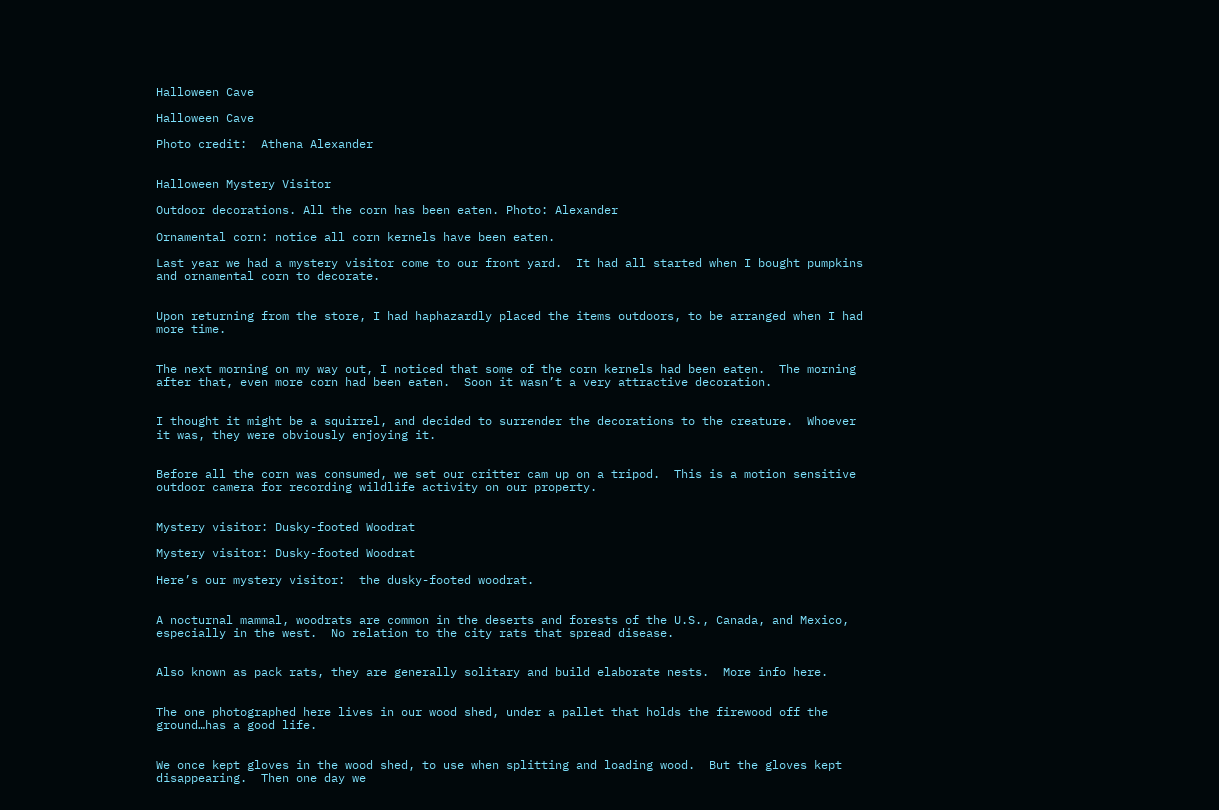Halloween Cave

Halloween Cave

Photo credit:  Athena Alexander


Halloween Mystery Visitor

Outdoor decorations. All the corn has been eaten. Photo: Alexander

Ornamental corn: notice all corn kernels have been eaten.

Last year we had a mystery visitor come to our front yard.  It had all started when I bought pumpkins and ornamental corn to decorate.


Upon returning from the store, I had haphazardly placed the items outdoors, to be arranged when I had more time.


The next morning on my way out, I noticed that some of the corn kernels had been eaten.  The morning after that, even more corn had been eaten.  Soon it wasn’t a very attractive decoration.


I thought it might be a squirrel, and decided to surrender the decorations to the creature.  Whoever it was, they were obviously enjoying it.


Before all the corn was consumed, we set our critter cam up on a tripod.  This is a motion sensitive outdoor camera for recording wildlife activity on our property.


Mystery visitor: Dusky-footed Woodrat

Mystery visitor: Dusky-footed Woodrat

Here’s our mystery visitor:  the dusky-footed woodrat.


A nocturnal mammal, woodrats are common in the deserts and forests of the U.S., Canada, and Mexico, especially in the west.  No relation to the city rats that spread disease.


Also known as pack rats, they are generally solitary and build elaborate nests.  More info here.


The one photographed here lives in our wood shed, under a pallet that holds the firewood off the ground…has a good life.


We once kept gloves in the wood shed, to use when splitting and loading wood.  But the gloves kept disappearing.  Then one day we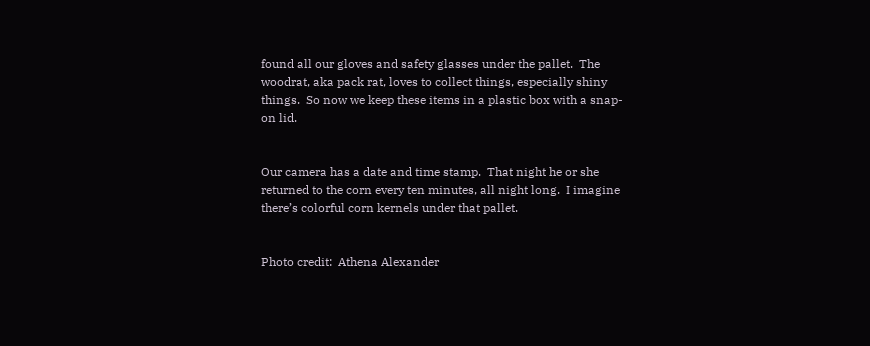found all our gloves and safety glasses under the pallet.  The woodrat, aka pack rat, loves to collect things, especially shiny things.  So now we keep these items in a plastic box with a snap-on lid.


Our camera has a date and time stamp.  That night he or she returned to the corn every ten minutes, all night long.  I imagine there’s colorful corn kernels under that pallet.


Photo credit:  Athena Alexander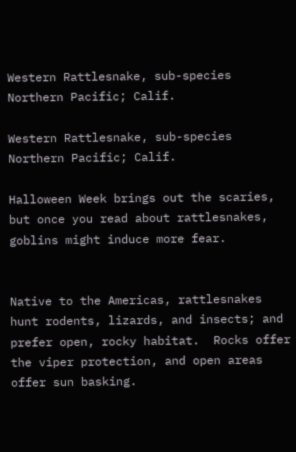Western Rattlesnake, sub-species Northern Pacific; Calif.

Western Rattlesnake, sub-species Northern Pacific; Calif.

Halloween Week brings out the scaries, but once you read about rattlesnakes, goblins might induce more fear.


Native to the Americas, rattlesnakes hunt rodents, lizards, and insects; and prefer open, rocky habitat.  Rocks offer the viper protection, and open areas offer sun basking.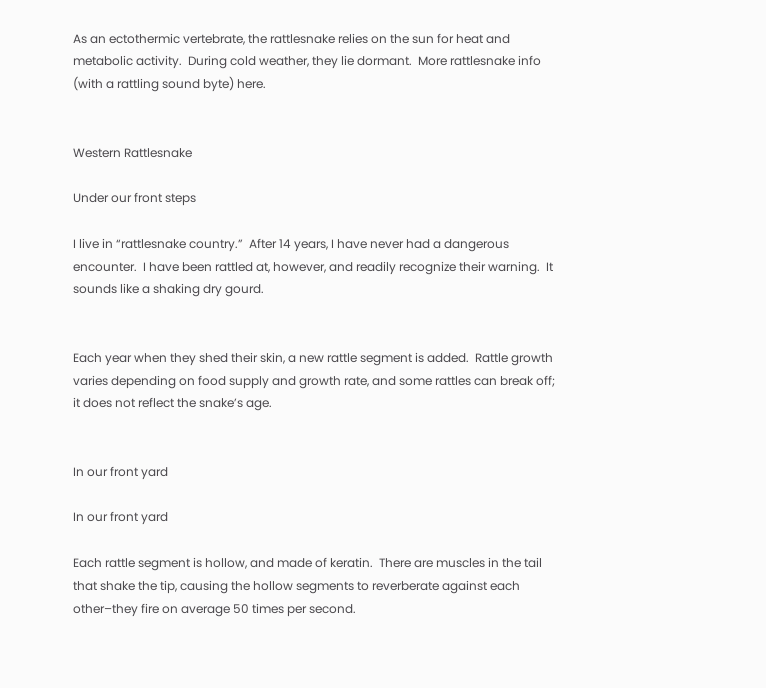As an ectothermic vertebrate, the rattlesnake relies on the sun for heat and metabolic activity.  During cold weather, they lie dormant.  More rattlesnake info (with a rattling sound byte) here.


Western Rattlesnake

Under our front steps

I live in “rattlesnake country.”  After 14 years, I have never had a dangerous encounter.  I have been rattled at, however, and readily recognize their warning.  It sounds like a shaking dry gourd.


Each year when they shed their skin, a new rattle segment is added.  Rattle growth varies depending on food supply and growth rate, and some rattles can break off; it does not reflect the snake’s age.


In our front yard

In our front yard

Each rattle segment is hollow, and made of keratin.  There are muscles in the tail that shake the tip, causing the hollow segments to reverberate against each other–they fire on average 50 times per second.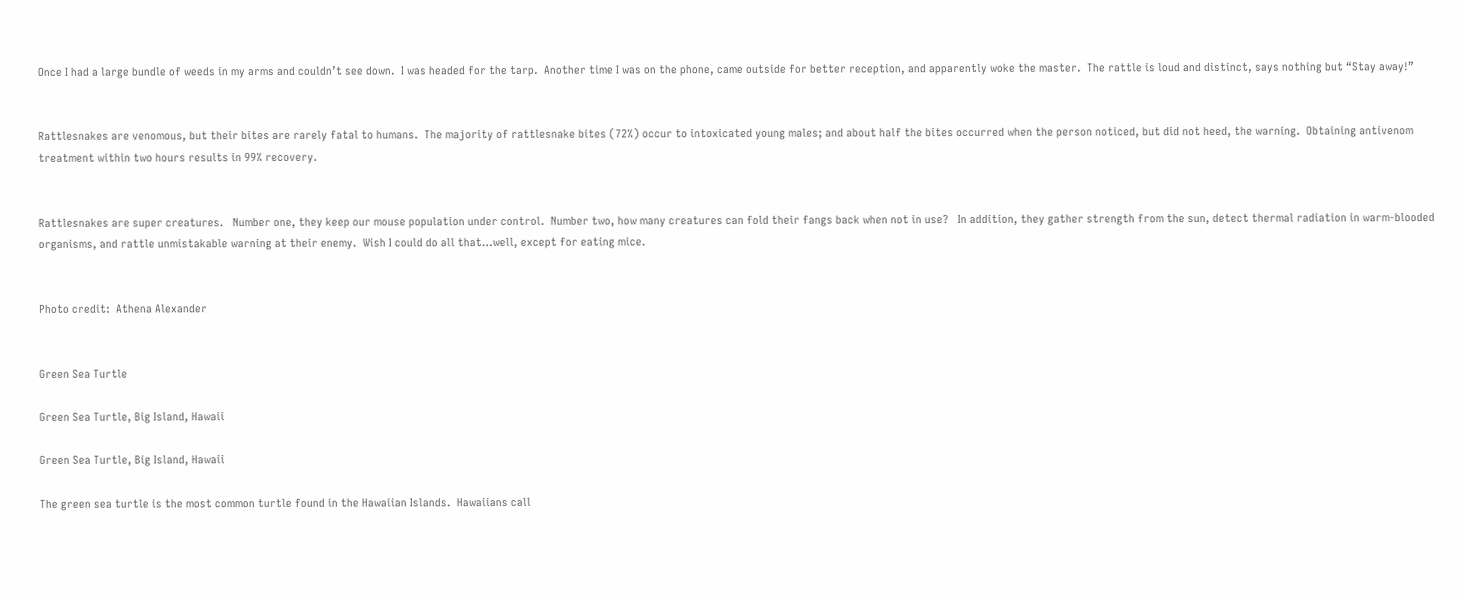Once I had a large bundle of weeds in my arms and couldn’t see down.  I was headed for the tarp.  Another time I was on the phone, came outside for better reception, and apparently woke the master.  The rattle is loud and distinct, says nothing but “Stay away!”


Rattlesnakes are venomous, but their bites are rarely fatal to humans.  The majority of rattlesnake bites (72%) occur to intoxicated young males; and about half the bites occurred when the person noticed, but did not heed, the warning.  Obtaining antivenom treatment within two hours results in 99% recovery.


Rattlesnakes are super creatures.   Number one, they keep our mouse population under control.  Number two, how many creatures can fold their fangs back when not in use?   In addition, they gather strength from the sun, detect thermal radiation in warm-blooded organisms, and rattle unmistakable warning at their enemy.  Wish I could do all that…well, except for eating mice.


Photo credit:  Athena Alexander


Green Sea Turtle

Green Sea Turtle, Big Island, Hawaii

Green Sea Turtle, Big Island, Hawaii

The green sea turtle is the most common turtle found in the Hawaiian Islands.  Hawaiians call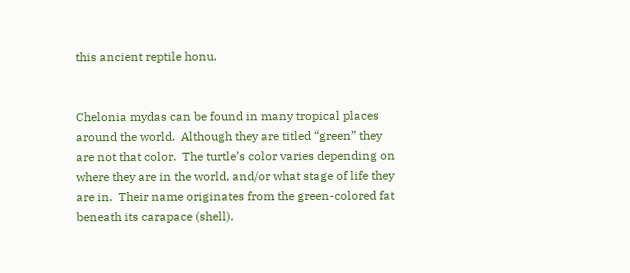this ancient reptile honu.


Chelonia mydas can be found in many tropical places around the world.  Although they are titled “green” they are not that color.  The turtle’s color varies depending on where they are in the world, and/or what stage of life they are in.  Their name originates from the green-colored fat beneath its carapace (shell).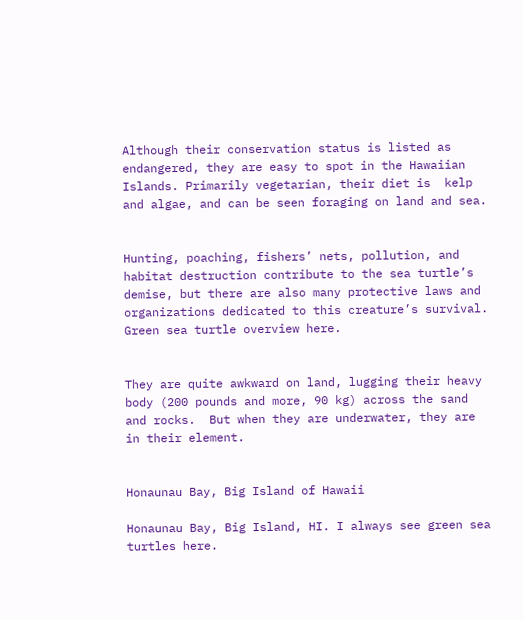Although their conservation status is listed as endangered, they are easy to spot in the Hawaiian Islands. Primarily vegetarian, their diet is  kelp and algae, and can be seen foraging on land and sea.


Hunting, poaching, fishers’ nets, pollution, and habitat destruction contribute to the sea turtle’s demise, but there are also many protective laws and organizations dedicated to this creature’s survival.  Green sea turtle overview here.


They are quite awkward on land, lugging their heavy body (200 pounds and more, 90 kg) across the sand and rocks.  But when they are underwater, they are in their element.


Honaunau Bay, Big Island of Hawaii

Honaunau Bay, Big Island, HI. I always see green sea turtles here.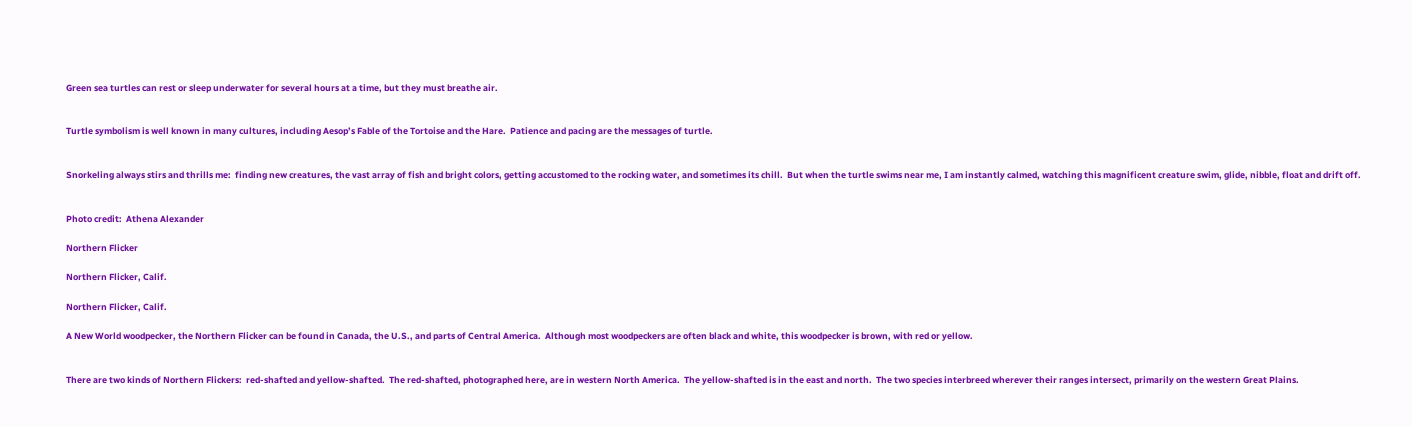Green sea turtles can rest or sleep underwater for several hours at a time, but they must breathe air.


Turtle symbolism is well known in many cultures, including Aesop’s Fable of the Tortoise and the Hare.  Patience and pacing are the messages of turtle.


Snorkeling always stirs and thrills me:  finding new creatures, the vast array of fish and bright colors, getting accustomed to the rocking water, and sometimes its chill.  But when the turtle swims near me, I am instantly calmed, watching this magnificent creature swim, glide, nibble, float and drift off.


Photo credit:  Athena Alexander

Northern Flicker

Northern Flicker, Calif.

Northern Flicker, Calif.

A New World woodpecker, the Northern Flicker can be found in Canada, the U.S., and parts of Central America.  Although most woodpeckers are often black and white, this woodpecker is brown, with red or yellow.


There are two kinds of Northern Flickers:  red-shafted and yellow-shafted.  The red-shafted, photographed here, are in western North America.  The yellow-shafted is in the east and north.  The two species interbreed wherever their ranges intersect, primarily on the western Great Plains.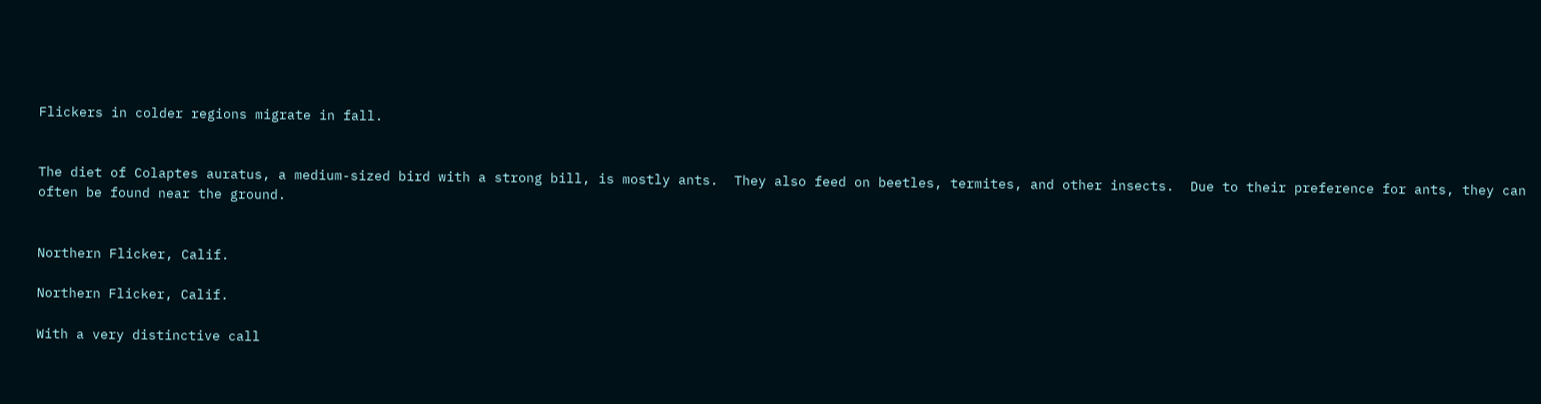Flickers in colder regions migrate in fall.


The diet of Colaptes auratus, a medium-sized bird with a strong bill, is mostly ants.  They also feed on beetles, termites, and other insects.  Due to their preference for ants, they can often be found near the ground.


Northern Flicker, Calif.

Northern Flicker, Calif.

With a very distinctive call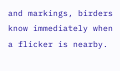and markings, birders know immediately when a flicker is nearby.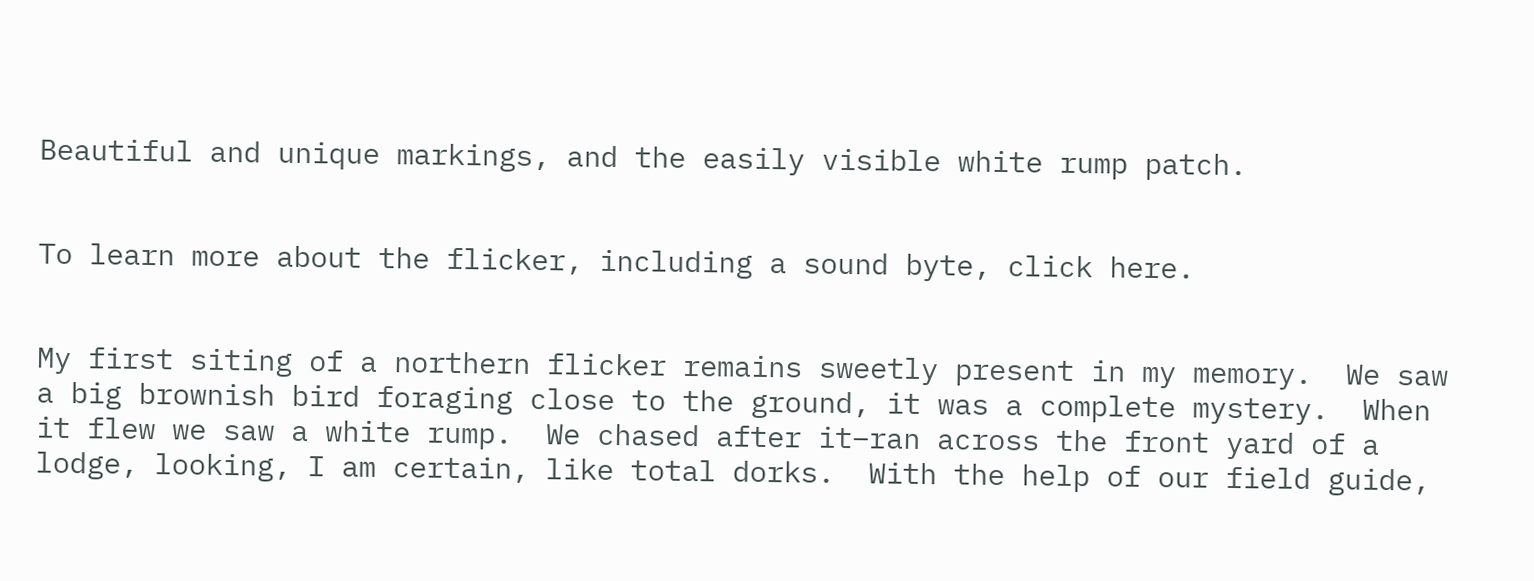Beautiful and unique markings, and the easily visible white rump patch.


To learn more about the flicker, including a sound byte, click here.


My first siting of a northern flicker remains sweetly present in my memory.  We saw a big brownish bird foraging close to the ground, it was a complete mystery.  When it flew we saw a white rump.  We chased after it–ran across the front yard of a lodge, looking, I am certain, like total dorks.  With the help of our field guide,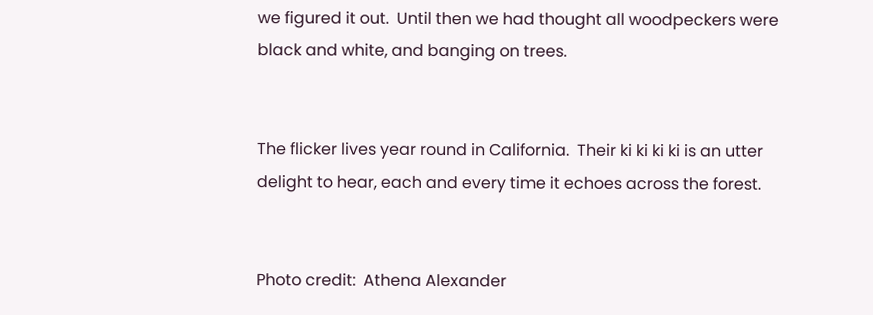we figured it out.  Until then we had thought all woodpeckers were black and white, and banging on trees.


The flicker lives year round in California.  Their ki ki ki ki is an utter delight to hear, each and every time it echoes across the forest.


Photo credit:  Athena Alexander